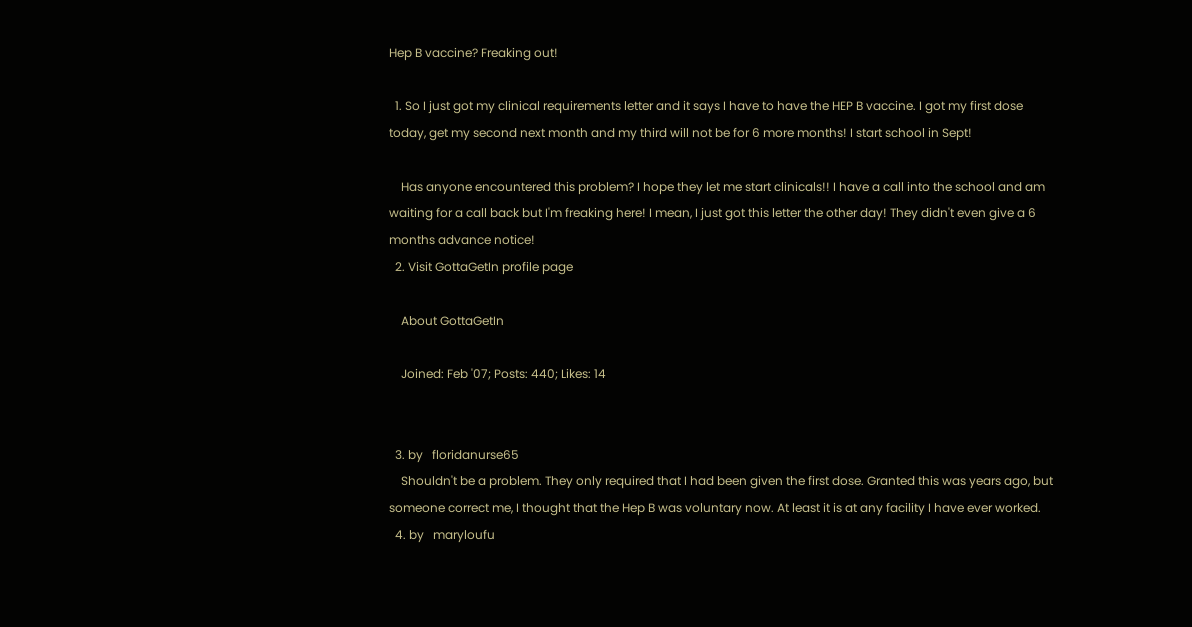Hep B vaccine? Freaking out!

  1. So I just got my clinical requirements letter and it says I have to have the HEP B vaccine. I got my first dose today, get my second next month and my third will not be for 6 more months! I start school in Sept!

    Has anyone encountered this problem? I hope they let me start clinicals!! I have a call into the school and am waiting for a call back but I'm freaking here! I mean, I just got this letter the other day! They didn't even give a 6 months advance notice!
  2. Visit GottaGetIn profile page

    About GottaGetIn

    Joined: Feb '07; Posts: 440; Likes: 14


  3. by   floridanurse65
    Shouldn't be a problem. They only required that I had been given the first dose. Granted this was years ago, but someone correct me, I thought that the Hep B was voluntary now. At least it is at any facility I have ever worked.
  4. by   maryloufu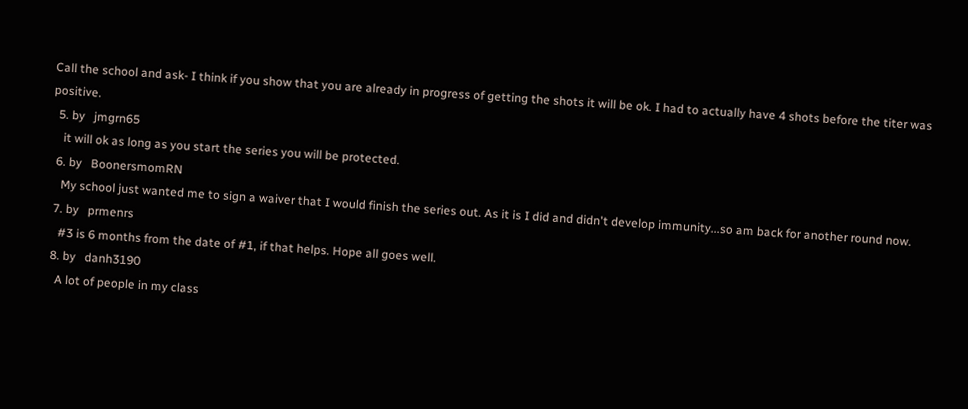Call the school and ask- I think if you show that you are already in progress of getting the shots it will be ok. I had to actually have 4 shots before the titer was positive.
  5. by   jmgrn65
    it will ok as long as you start the series you will be protected.
  6. by   BoonersmomRN
    My school just wanted me to sign a waiver that I would finish the series out. As it is I did and didn't develop immunity...so am back for another round now.
  7. by   prmenrs
    #3 is 6 months from the date of #1, if that helps. Hope all goes well.
  8. by   danh3190
    A lot of people in my class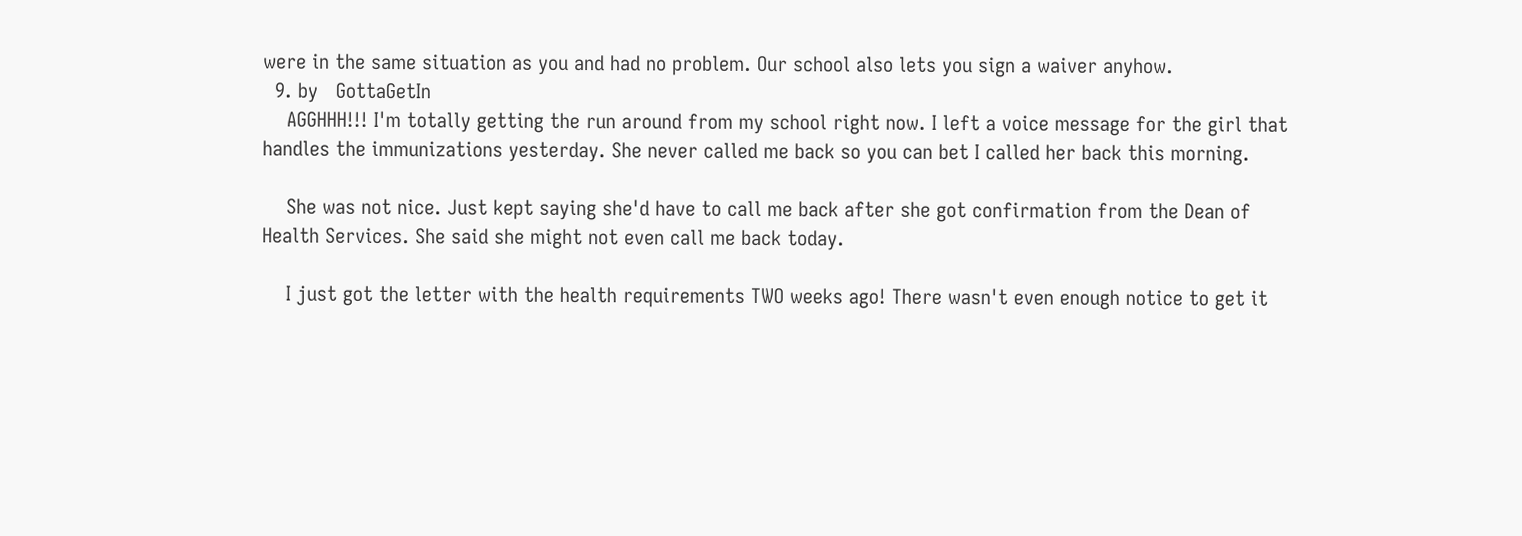were in the same situation as you and had no problem. Our school also lets you sign a waiver anyhow.
  9. by   GottaGetIn
    AGGHHH!!! I'm totally getting the run around from my school right now. I left a voice message for the girl that handles the immunizations yesterday. She never called me back so you can bet I called her back this morning.

    She was not nice. Just kept saying she'd have to call me back after she got confirmation from the Dean of Health Services. She said she might not even call me back today.

    I just got the letter with the health requirements TWO weeks ago! There wasn't even enough notice to get it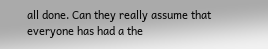all done. Can they really assume that everyone has had a the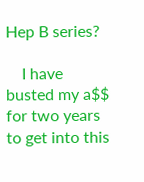Hep B series?

    I have busted my a$$ for two years to get into this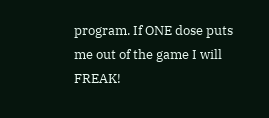program. If ONE dose puts me out of the game I will FREAK!